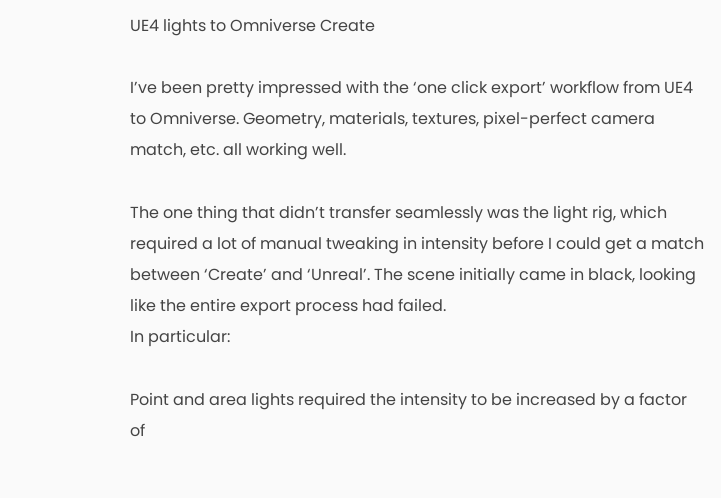UE4 lights to Omniverse Create

I’ve been pretty impressed with the ‘one click export’ workflow from UE4 to Omniverse. Geometry, materials, textures, pixel-perfect camera match, etc. all working well.

The one thing that didn’t transfer seamlessly was the light rig, which required a lot of manual tweaking in intensity before I could get a match between ‘Create’ and ‘Unreal’. The scene initially came in black, looking like the entire export process had failed.
In particular:

Point and area lights required the intensity to be increased by a factor of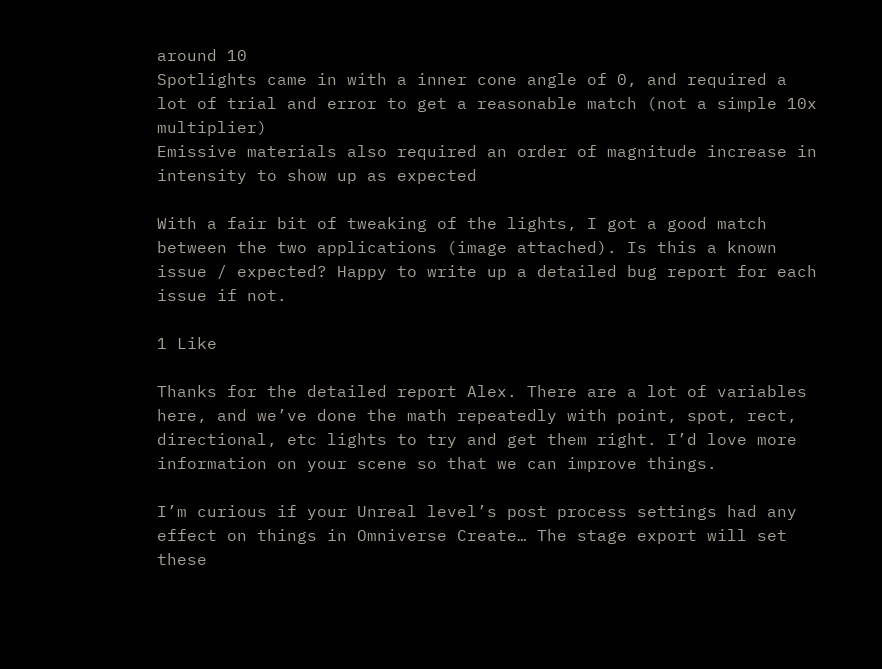around 10
Spotlights came in with a inner cone angle of 0, and required a lot of trial and error to get a reasonable match (not a simple 10x multiplier)
Emissive materials also required an order of magnitude increase in intensity to show up as expected

With a fair bit of tweaking of the lights, I got a good match between the two applications (image attached). Is this a known issue / expected? Happy to write up a detailed bug report for each issue if not.

1 Like

Thanks for the detailed report Alex. There are a lot of variables here, and we’ve done the math repeatedly with point, spot, rect, directional, etc lights to try and get them right. I’d love more information on your scene so that we can improve things.

I’m curious if your Unreal level’s post process settings had any effect on things in Omniverse Create… The stage export will set these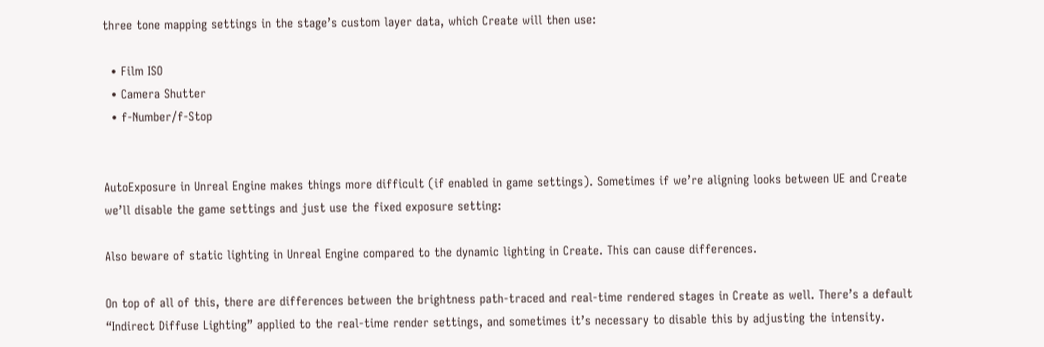three tone mapping settings in the stage’s custom layer data, which Create will then use:

  • Film ISO
  • Camera Shutter
  • f-Number/f-Stop


AutoExposure in Unreal Engine makes things more difficult (if enabled in game settings). Sometimes if we’re aligning looks between UE and Create we’ll disable the game settings and just use the fixed exposure setting:

Also beware of static lighting in Unreal Engine compared to the dynamic lighting in Create. This can cause differences.

On top of all of this, there are differences between the brightness path-traced and real-time rendered stages in Create as well. There’s a default “Indirect Diffuse Lighting” applied to the real-time render settings, and sometimes it’s necessary to disable this by adjusting the intensity.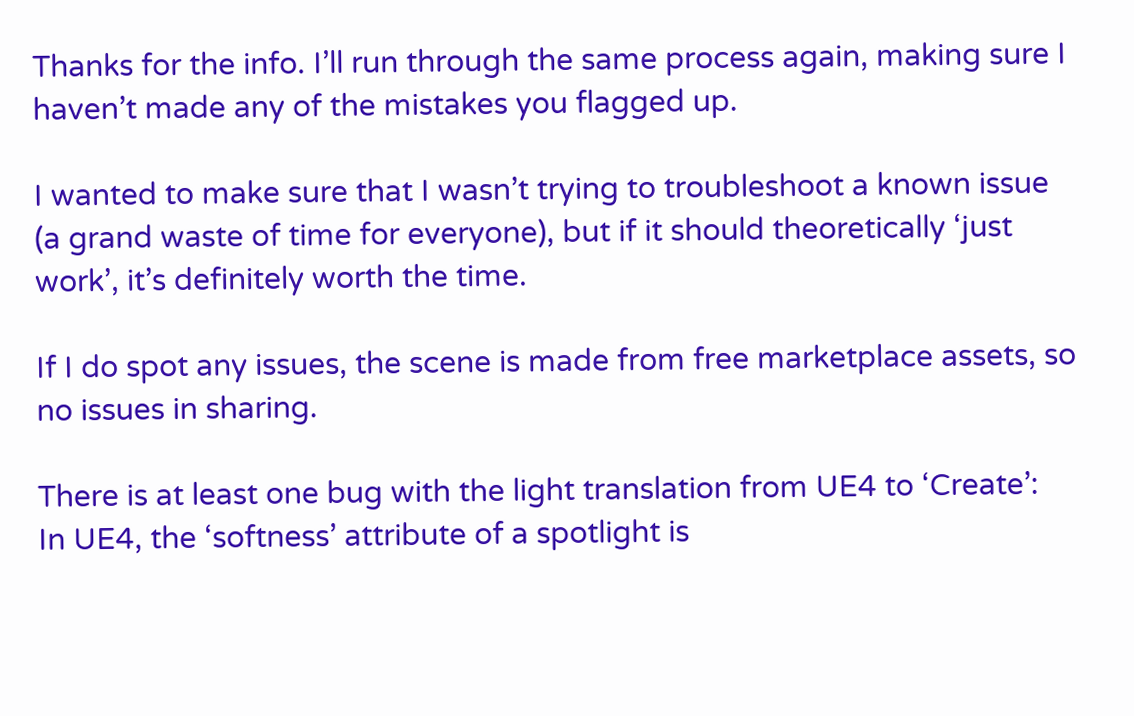Thanks for the info. I’ll run through the same process again, making sure I haven’t made any of the mistakes you flagged up.

I wanted to make sure that I wasn’t trying to troubleshoot a known issue (a grand waste of time for everyone), but if it should theoretically ‘just work’, it’s definitely worth the time.

If I do spot any issues, the scene is made from free marketplace assets, so no issues in sharing.

There is at least one bug with the light translation from UE4 to ‘Create’:
In UE4, the ‘softness’ attribute of a spotlight is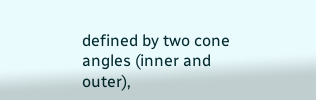defined by two cone angles (inner and outer),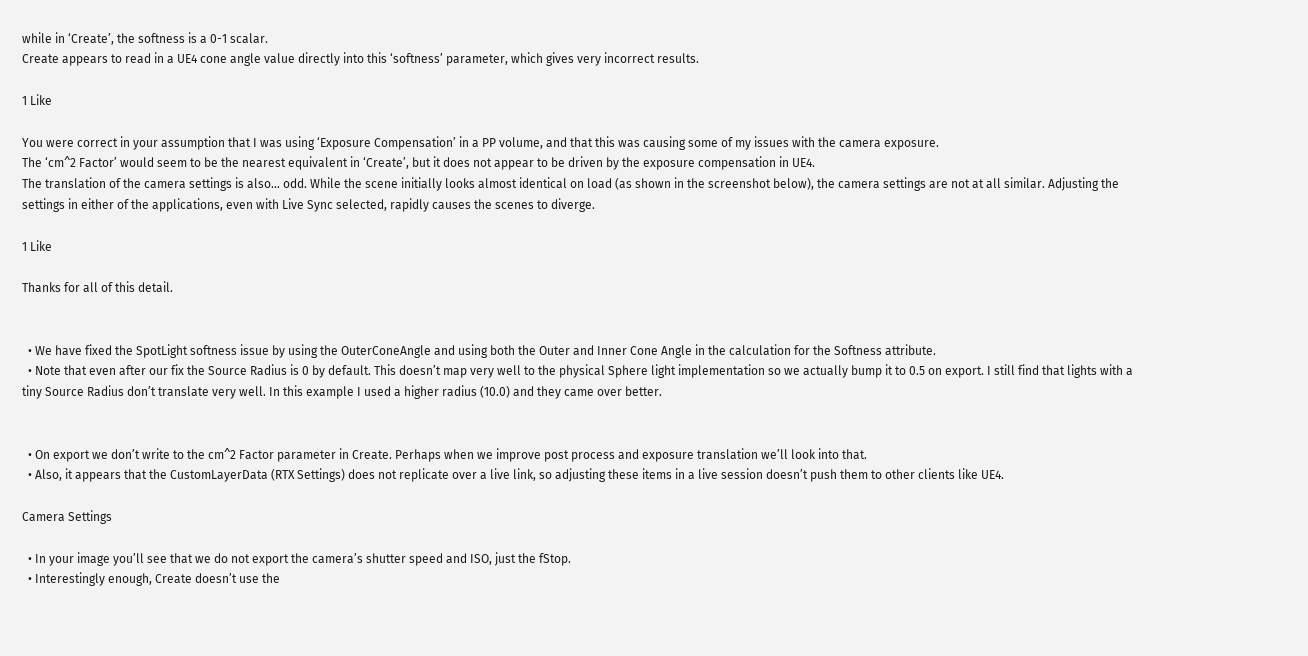while in ‘Create’, the softness is a 0-1 scalar.
Create appears to read in a UE4 cone angle value directly into this ‘softness’ parameter, which gives very incorrect results.

1 Like

You were correct in your assumption that I was using ‘Exposure Compensation’ in a PP volume, and that this was causing some of my issues with the camera exposure.
The ‘cm^2 Factor’ would seem to be the nearest equivalent in ‘Create’, but it does not appear to be driven by the exposure compensation in UE4.
The translation of the camera settings is also… odd. While the scene initially looks almost identical on load (as shown in the screenshot below), the camera settings are not at all similar. Adjusting the settings in either of the applications, even with Live Sync selected, rapidly causes the scenes to diverge.

1 Like

Thanks for all of this detail.


  • We have fixed the SpotLight softness issue by using the OuterConeAngle and using both the Outer and Inner Cone Angle in the calculation for the Softness attribute.
  • Note that even after our fix the Source Radius is 0 by default. This doesn’t map very well to the physical Sphere light implementation so we actually bump it to 0.5 on export. I still find that lights with a tiny Source Radius don’t translate very well. In this example I used a higher radius (10.0) and they came over better.


  • On export we don’t write to the cm^2 Factor parameter in Create. Perhaps when we improve post process and exposure translation we’ll look into that.
  • Also, it appears that the CustomLayerData (RTX Settings) does not replicate over a live link, so adjusting these items in a live session doesn’t push them to other clients like UE4.

Camera Settings

  • In your image you’ll see that we do not export the camera’s shutter speed and ISO, just the fStop.
  • Interestingly enough, Create doesn’t use the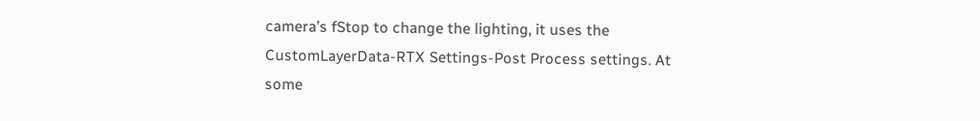camera’s fStop to change the lighting, it uses the CustomLayerData-RTX Settings-Post Process settings. At some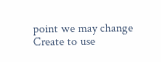point we may change Create to use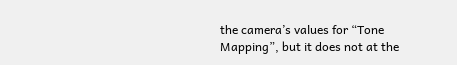the camera’s values for “Tone Mapping”, but it does not at the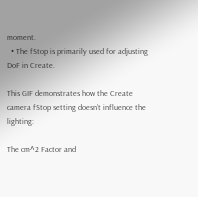moment.
  • The fStop is primarily used for adjusting DoF in Create.

This GIF demonstrates how the Create camera fStop setting doesn’t influence the lighting:

The cm^2 Factor and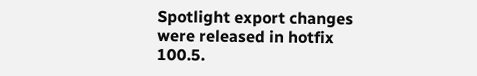Spotlight export changes were released in hotfix 100.5.